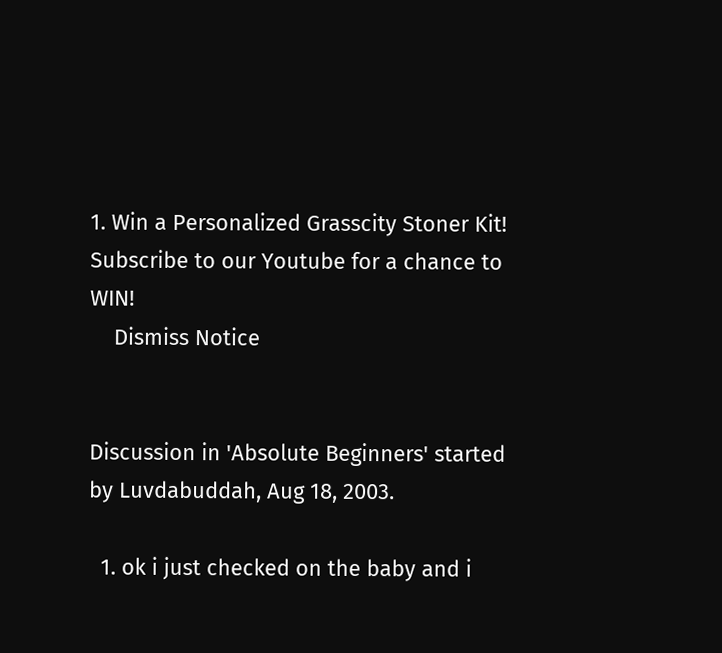1. Win a Personalized Grasscity Stoner Kit! Subscribe to our Youtube for a chance to WIN!
    Dismiss Notice


Discussion in 'Absolute Beginners' started by Luvdabuddah, Aug 18, 2003.

  1. ok i just checked on the baby and i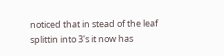noticed that in stead of the leaf splittin into 3's it now has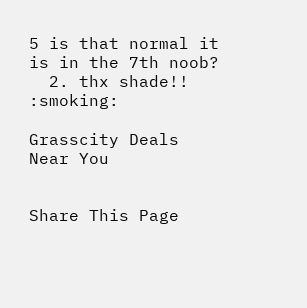5 is that normal it is in the 7th noob?
  2. thx shade!! :smoking:

Grasscity Deals Near You


Share This Page